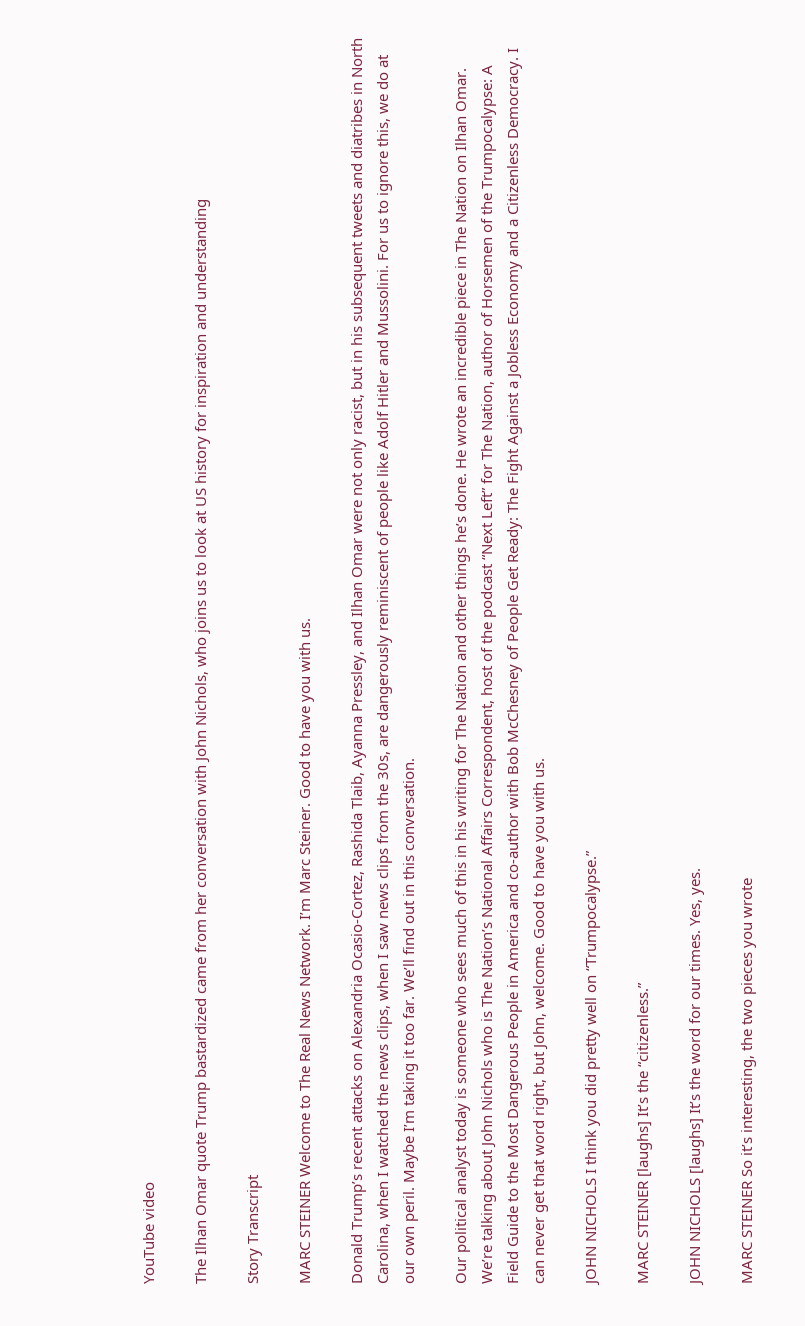YouTube video

The Ilhan Omar quote Trump bastardized came from her conversation with John Nichols, who joins us to look at US history for inspiration and understanding

Story Transcript

MARC STEINER Welcome to The Real News Network. I’m Marc Steiner. Good to have you with us.

Donald Trump’s recent attacks on Alexandria Ocasio-Cortez, Rashida Tlaib, Ayanna Pressley, and Ilhan Omar were not only racist, but in his subsequent tweets and diatribes in North Carolina, when I watched the news clips, when I saw news clips from the 30s, are dangerously reminiscent of people like Adolf Hitler and Mussolini. For us to ignore this, we do at our own peril. Maybe I’m taking it too far. We’ll find out in this conversation.

Our political analyst today is someone who sees much of this in his writing for The Nation and other things he’s done. He wrote an incredible piece in The Nation on Ilhan Omar. We’re talking about John Nichols who is The Nation’s National Affairs Correspondent, host of the podcast “Next Left” for The Nation, author of Horsemen of the Trumpocalypse: A Field Guide to the Most Dangerous People in America and co-author with Bob McChesney of People Get Ready: The Fight Against a Jobless Economy and a Citizenless Democracy. I can never get that word right, but John, welcome. Good to have you with us.

JOHN NICHOLS I think you did pretty well on “Trumpocalypse.”

MARC STEINER [laughs] It’s the “citizenless.”

JOHN NICHOLS [laughs] It’s the word for our times. Yes, yes.

MARC STEINER So it’s interesting, the two pieces you wrote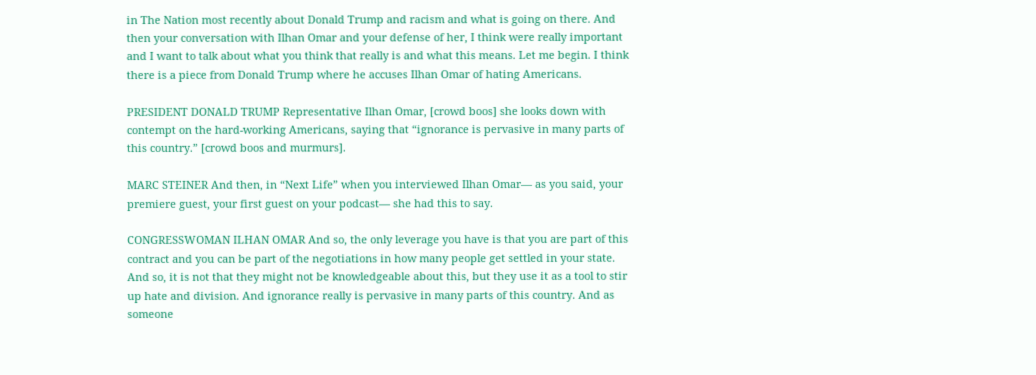in The Nation most recently about Donald Trump and racism and what is going on there. And then your conversation with Ilhan Omar and your defense of her, I think were really important and I want to talk about what you think that really is and what this means. Let me begin. I think there is a piece from Donald Trump where he accuses Ilhan Omar of hating Americans.

PRESIDENT DONALD TRUMP Representative Ilhan Omar, [crowd boos] she looks down with contempt on the hard-working Americans, saying that “ignorance is pervasive in many parts of this country.” [crowd boos and murmurs].

MARC STEINER And then, in “Next Life” when you interviewed Ilhan Omar— as you said, your premiere guest, your first guest on your podcast— she had this to say.

CONGRESSWOMAN ILHAN OMAR And so, the only leverage you have is that you are part of this contract and you can be part of the negotiations in how many people get settled in your state. And so, it is not that they might not be knowledgeable about this, but they use it as a tool to stir up hate and division. And ignorance really is pervasive in many parts of this country. And as someone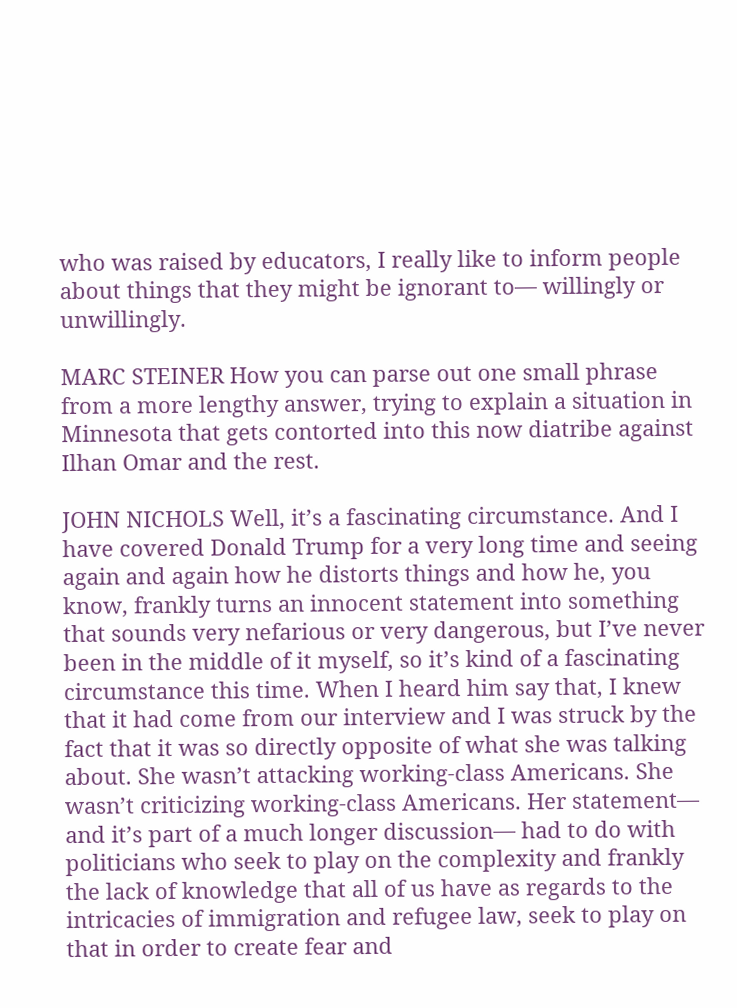who was raised by educators, I really like to inform people about things that they might be ignorant to— willingly or unwillingly.

MARC STEINER How you can parse out one small phrase from a more lengthy answer, trying to explain a situation in Minnesota that gets contorted into this now diatribe against Ilhan Omar and the rest.

JOHN NICHOLS Well, it’s a fascinating circumstance. And I have covered Donald Trump for a very long time and seeing again and again how he distorts things and how he, you know, frankly turns an innocent statement into something that sounds very nefarious or very dangerous, but I’ve never been in the middle of it myself, so it’s kind of a fascinating circumstance this time. When I heard him say that, I knew that it had come from our interview and I was struck by the fact that it was so directly opposite of what she was talking about. She wasn’t attacking working-class Americans. She wasn’t criticizing working-class Americans. Her statement— and it’s part of a much longer discussion— had to do with politicians who seek to play on the complexity and frankly the lack of knowledge that all of us have as regards to the intricacies of immigration and refugee law, seek to play on that in order to create fear and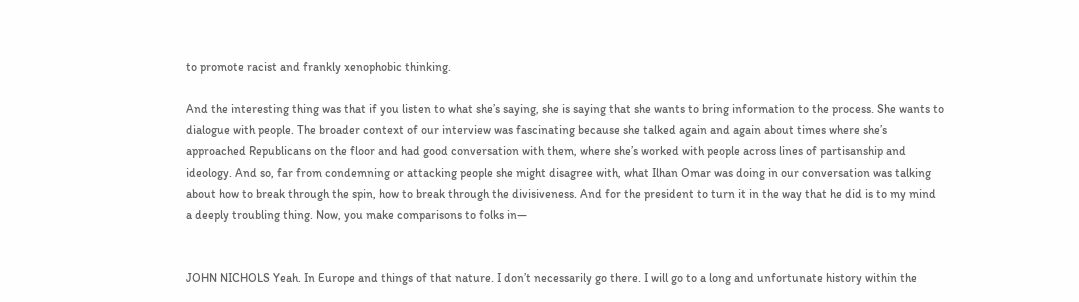to promote racist and frankly xenophobic thinking.

And the interesting thing was that if you listen to what she’s saying, she is saying that she wants to bring information to the process. She wants to dialogue with people. The broader context of our interview was fascinating because she talked again and again about times where she’s approached Republicans on the floor and had good conversation with them, where she’s worked with people across lines of partisanship and ideology. And so, far from condemning or attacking people she might disagree with, what Ilhan Omar was doing in our conversation was talking about how to break through the spin, how to break through the divisiveness. And for the president to turn it in the way that he did is to my mind a deeply troubling thing. Now, you make comparisons to folks in—


JOHN NICHOLS Yeah. In Europe and things of that nature. I don’t necessarily go there. I will go to a long and unfortunate history within the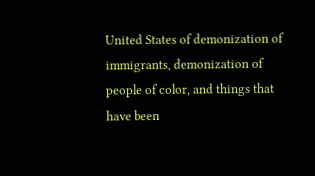United States of demonization of immigrants, demonization of people of color, and things that have been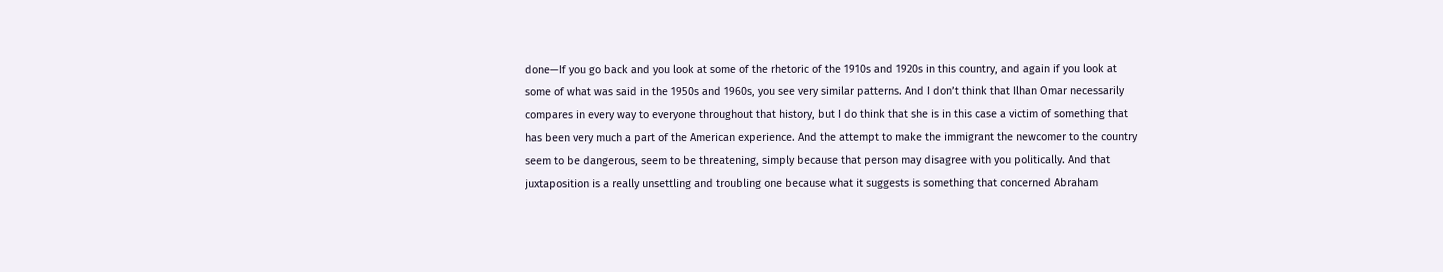done—If you go back and you look at some of the rhetoric of the 1910s and 1920s in this country, and again if you look at some of what was said in the 1950s and 1960s, you see very similar patterns. And I don’t think that Ilhan Omar necessarily compares in every way to everyone throughout that history, but I do think that she is in this case a victim of something that has been very much a part of the American experience. And the attempt to make the immigrant the newcomer to the country seem to be dangerous, seem to be threatening, simply because that person may disagree with you politically. And that juxtaposition is a really unsettling and troubling one because what it suggests is something that concerned Abraham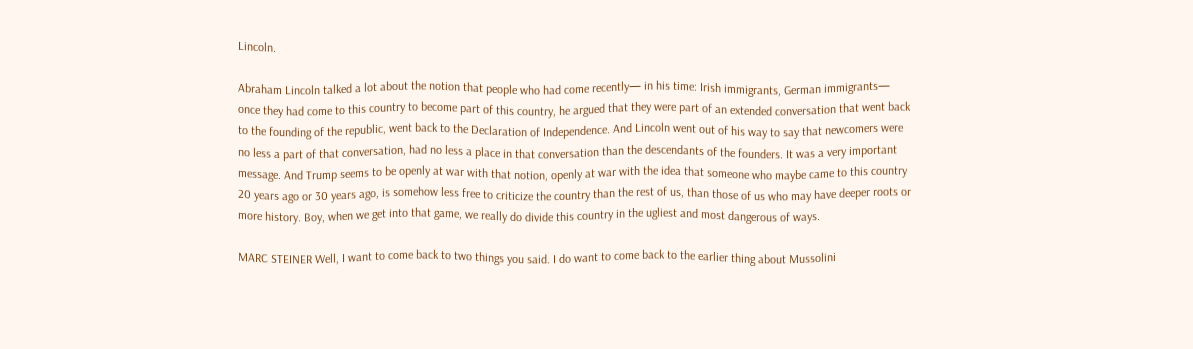Lincoln.

Abraham Lincoln talked a lot about the notion that people who had come recently— in his time: Irish immigrants, German immigrants— once they had come to this country to become part of this country, he argued that they were part of an extended conversation that went back to the founding of the republic, went back to the Declaration of Independence. And Lincoln went out of his way to say that newcomers were no less a part of that conversation, had no less a place in that conversation than the descendants of the founders. It was a very important message. And Trump seems to be openly at war with that notion, openly at war with the idea that someone who maybe came to this country 20 years ago or 30 years ago, is somehow less free to criticize the country than the rest of us, than those of us who may have deeper roots or more history. Boy, when we get into that game, we really do divide this country in the ugliest and most dangerous of ways.

MARC STEINER Well, I want to come back to two things you said. I do want to come back to the earlier thing about Mussolini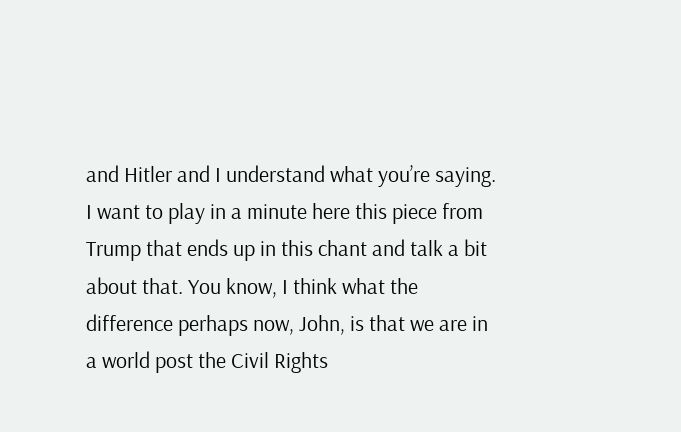and Hitler and I understand what you’re saying. I want to play in a minute here this piece from Trump that ends up in this chant and talk a bit about that. You know, I think what the difference perhaps now, John, is that we are in a world post the Civil Rights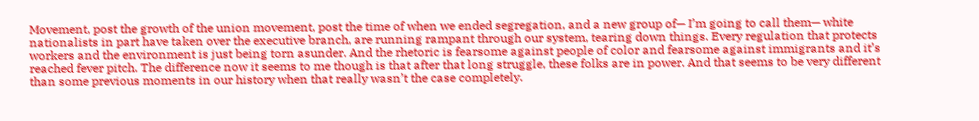Movement, post the growth of the union movement, post the time of when we ended segregation, and a new group of— I’m going to call them— white nationalists in part have taken over the executive branch, are running rampant through our system, tearing down things. Every regulation that protects workers and the environment is just being torn asunder. And the rhetoric is fearsome against people of color and fearsome against immigrants and it’s reached fever pitch. The difference now it seems to me though is that after that long struggle, these folks are in power. And that seems to be very different than some previous moments in our history when that really wasn’t the case completely.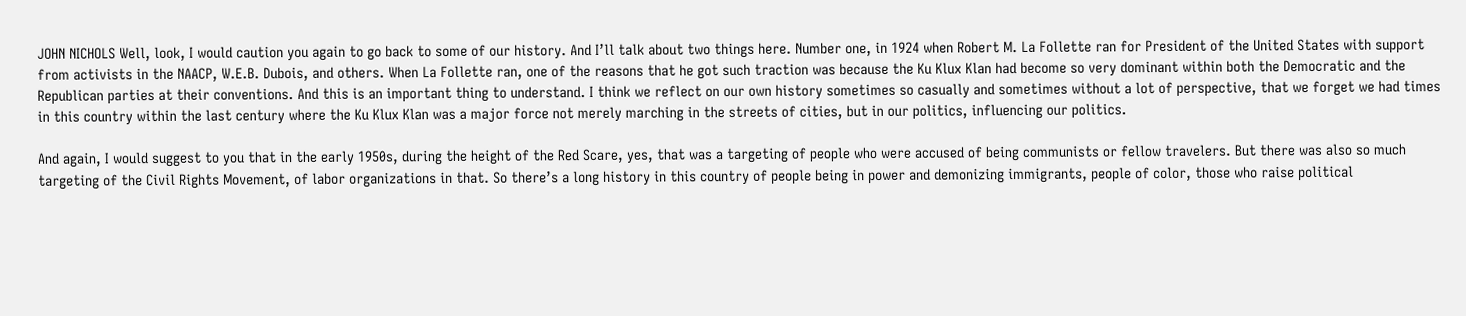JOHN NICHOLS Well, look, I would caution you again to go back to some of our history. And I’ll talk about two things here. Number one, in 1924 when Robert M. La Follette ran for President of the United States with support from activists in the NAACP, W.E.B. Dubois, and others. When La Follette ran, one of the reasons that he got such traction was because the Ku Klux Klan had become so very dominant within both the Democratic and the Republican parties at their conventions. And this is an important thing to understand. I think we reflect on our own history sometimes so casually and sometimes without a lot of perspective, that we forget we had times in this country within the last century where the Ku Klux Klan was a major force not merely marching in the streets of cities, but in our politics, influencing our politics.

And again, I would suggest to you that in the early 1950s, during the height of the Red Scare, yes, that was a targeting of people who were accused of being communists or fellow travelers. But there was also so much targeting of the Civil Rights Movement, of labor organizations in that. So there’s a long history in this country of people being in power and demonizing immigrants, people of color, those who raise political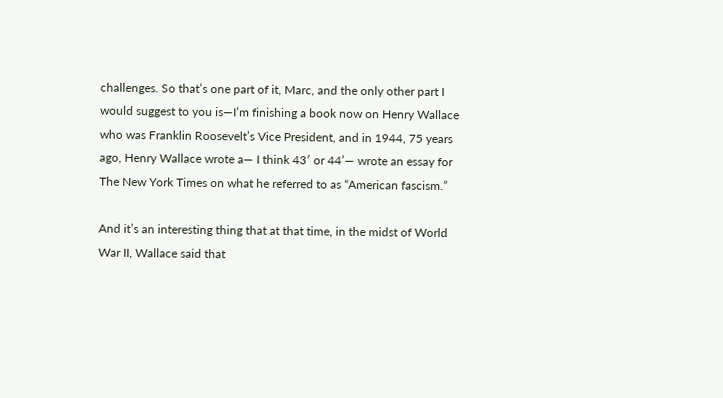challenges. So that’s one part of it, Marc, and the only other part I would suggest to you is—I’m finishing a book now on Henry Wallace who was Franklin Roosevelt’s Vice President, and in 1944, 75 years ago, Henry Wallace wrote a— I think 43′ or 44’— wrote an essay for The New York Times on what he referred to as “American fascism.”

And it’s an interesting thing that at that time, in the midst of World War II, Wallace said that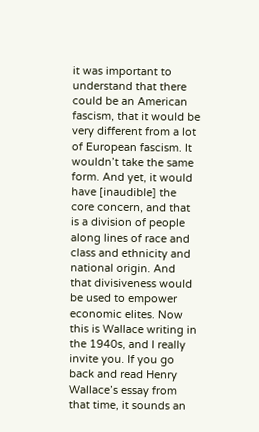it was important to understand that there could be an American fascism, that it would be very different from a lot of European fascism. It wouldn’t take the same form. And yet, it would have [inaudible] the core concern, and that is a division of people along lines of race and class and ethnicity and national origin. And that divisiveness would be used to empower economic elites. Now this is Wallace writing in the 1940s, and I really invite you. If you go back and read Henry Wallace’s essay from that time, it sounds an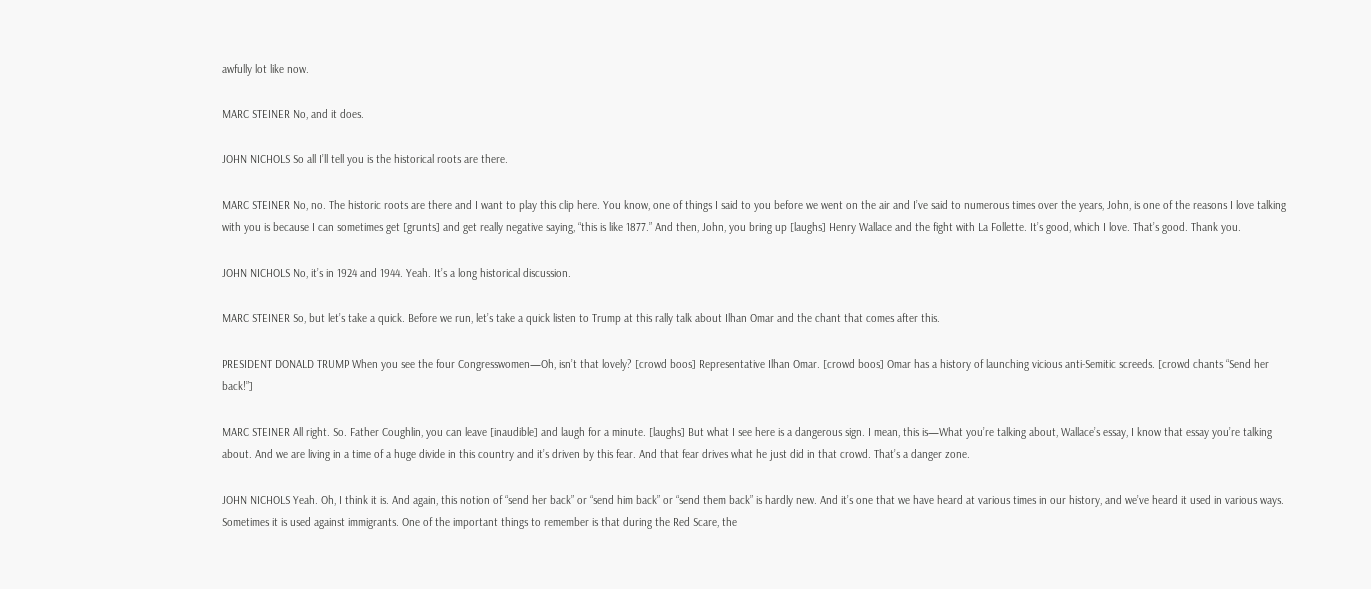awfully lot like now.

MARC STEINER No, and it does.

JOHN NICHOLS So all I’ll tell you is the historical roots are there.

MARC STEINER No, no. The historic roots are there and I want to play this clip here. You know, one of things I said to you before we went on the air and I’ve said to numerous times over the years, John, is one of the reasons I love talking with you is because I can sometimes get [grunts] and get really negative saying, “this is like 1877.” And then, John, you bring up [laughs] Henry Wallace and the fight with La Follette. It’s good, which I love. That’s good. Thank you.

JOHN NICHOLS No, it’s in 1924 and 1944. Yeah. It’s a long historical discussion.

MARC STEINER So, but let’s take a quick. Before we run, let’s take a quick listen to Trump at this rally talk about Ilhan Omar and the chant that comes after this.

PRESIDENT DONALD TRUMP When you see the four Congresswomen—Oh, isn’t that lovely? [crowd boos] Representative Ilhan Omar. [crowd boos] Omar has a history of launching vicious anti-Semitic screeds. [crowd chants “Send her back!”]

MARC STEINER All right. So. Father Coughlin, you can leave [inaudible] and laugh for a minute. [laughs] But what I see here is a dangerous sign. I mean, this is—What you’re talking about, Wallace’s essay, I know that essay you’re talking about. And we are living in a time of a huge divide in this country and it’s driven by this fear. And that fear drives what he just did in that crowd. That’s a danger zone.

JOHN NICHOLS Yeah. Oh, I think it is. And again, this notion of “send her back” or “send him back” or “send them back” is hardly new. And it’s one that we have heard at various times in our history, and we’ve heard it used in various ways. Sometimes it is used against immigrants. One of the important things to remember is that during the Red Scare, the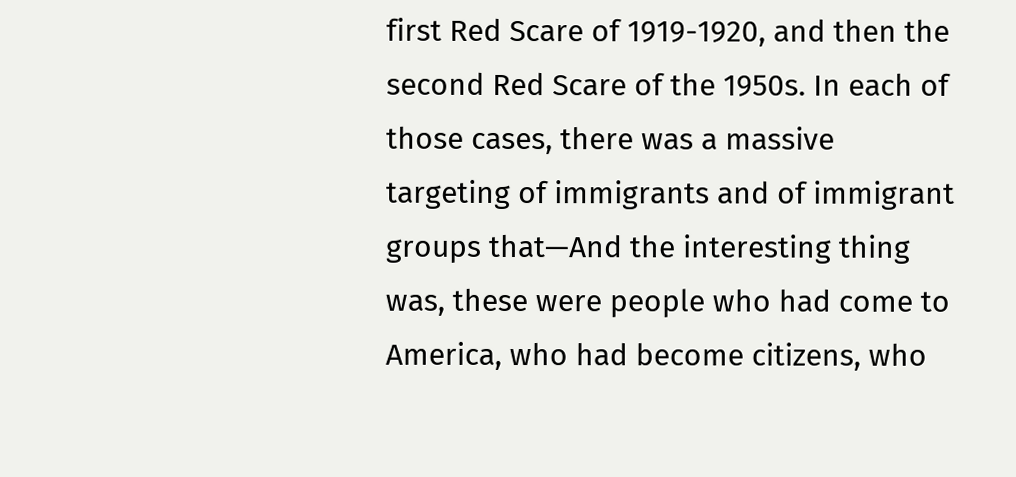first Red Scare of 1919-1920, and then the second Red Scare of the 1950s. In each of those cases, there was a massive targeting of immigrants and of immigrant groups that—And the interesting thing was, these were people who had come to America, who had become citizens, who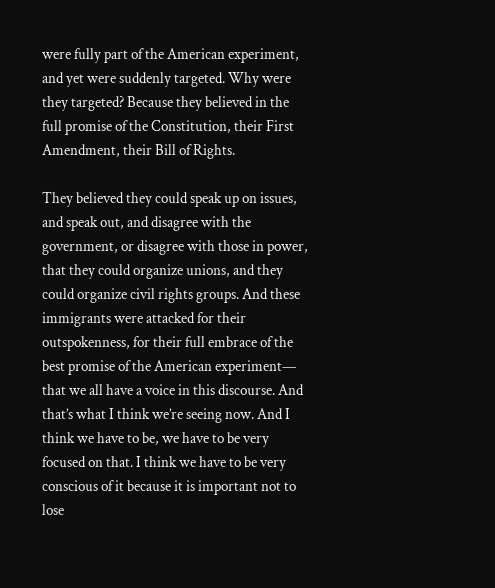were fully part of the American experiment, and yet were suddenly targeted. Why were they targeted? Because they believed in the full promise of the Constitution, their First Amendment, their Bill of Rights.

They believed they could speak up on issues, and speak out, and disagree with the government, or disagree with those in power, that they could organize unions, and they could organize civil rights groups. And these immigrants were attacked for their outspokenness, for their full embrace of the best promise of the American experiment— that we all have a voice in this discourse. And that’s what I think we’re seeing now. And I think we have to be, we have to be very focused on that. I think we have to be very conscious of it because it is important not to lose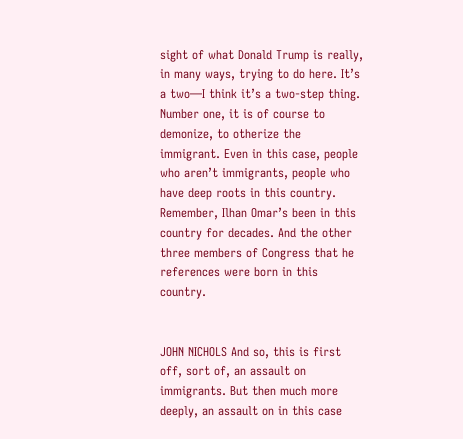sight of what Donald Trump is really, in many ways, trying to do here. It’s a two—I think it’s a two-step thing. Number one, it is of course to demonize, to otherize the immigrant. Even in this case, people who aren’t immigrants, people who have deep roots in this country. Remember, Ilhan Omar’s been in this country for decades. And the other three members of Congress that he references were born in this country.


JOHN NICHOLS And so, this is first off, sort of, an assault on immigrants. But then much more deeply, an assault on in this case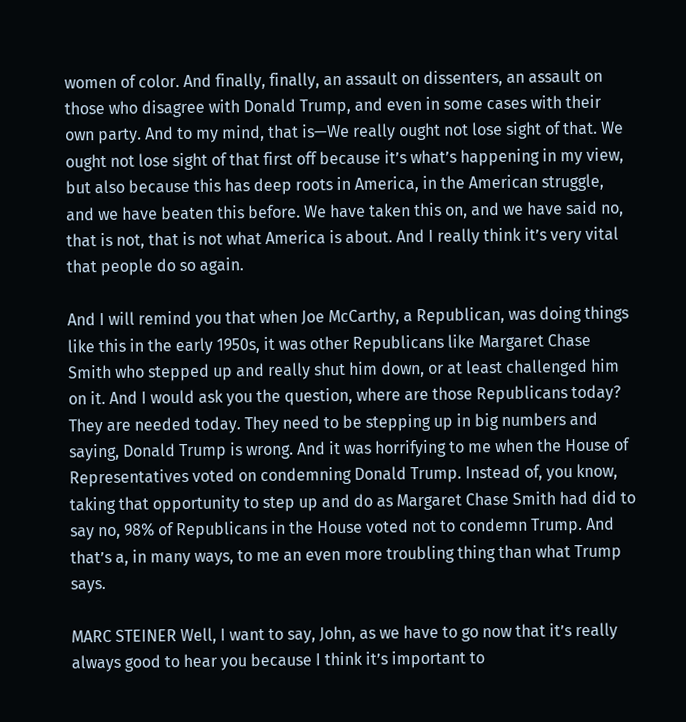women of color. And finally, finally, an assault on dissenters, an assault on those who disagree with Donald Trump, and even in some cases with their own party. And to my mind, that is—We really ought not lose sight of that. We ought not lose sight of that first off because it’s what’s happening in my view, but also because this has deep roots in America, in the American struggle, and we have beaten this before. We have taken this on, and we have said no, that is not, that is not what America is about. And I really think it’s very vital that people do so again.

And I will remind you that when Joe McCarthy, a Republican, was doing things like this in the early 1950s, it was other Republicans like Margaret Chase Smith who stepped up and really shut him down, or at least challenged him on it. And I would ask you the question, where are those Republicans today? They are needed today. They need to be stepping up in big numbers and saying, Donald Trump is wrong. And it was horrifying to me when the House of Representatives voted on condemning Donald Trump. Instead of, you know, taking that opportunity to step up and do as Margaret Chase Smith had did to say no, 98% of Republicans in the House voted not to condemn Trump. And that’s a, in many ways, to me an even more troubling thing than what Trump says.

MARC STEINER Well, I want to say, John, as we have to go now that it’s really always good to hear you because I think it’s important to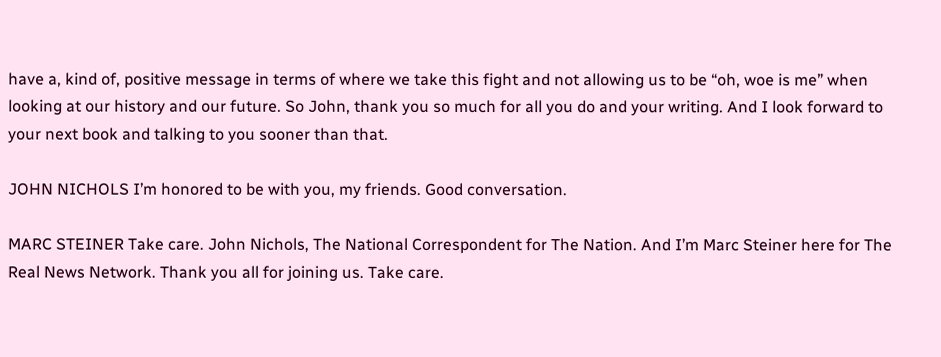have a, kind of, positive message in terms of where we take this fight and not allowing us to be “oh, woe is me” when looking at our history and our future. So John, thank you so much for all you do and your writing. And I look forward to your next book and talking to you sooner than that.

JOHN NICHOLS I’m honored to be with you, my friends. Good conversation.

MARC STEINER Take care. John Nichols, The National Correspondent for The Nation. And I’m Marc Steiner here for The Real News Network. Thank you all for joining us. Take care.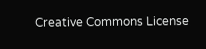Creative Commons License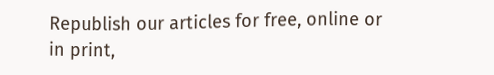Republish our articles for free, online or in print,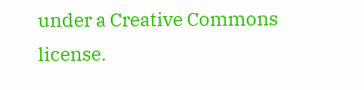under a Creative Commons license.